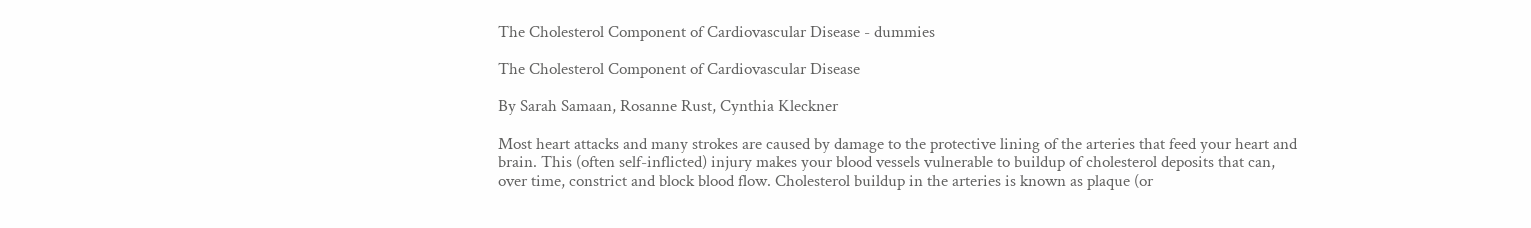The Cholesterol Component of Cardiovascular Disease - dummies

The Cholesterol Component of Cardiovascular Disease

By Sarah Samaan, Rosanne Rust, Cynthia Kleckner

Most heart attacks and many strokes are caused by damage to the protective lining of the arteries that feed your heart and brain. This (often self-inflicted) injury makes your blood vessels vulnerable to buildup of cholesterol deposits that can, over time, constrict and block blood flow. Cholesterol buildup in the arteries is known as plaque (or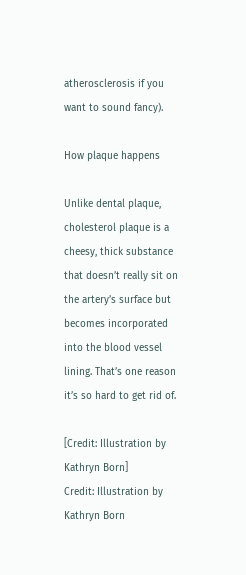atherosclerosis if you want to sound fancy).

How plaque happens

Unlike dental plaque, cholesterol plaque is a cheesy, thick substance that doesn’t really sit on the artery’s surface but becomes incorporated into the blood vessel lining. That’s one reason it’s so hard to get rid of.

[Credit: Illustration by Kathryn Born]
Credit: Illustration by Kathryn Born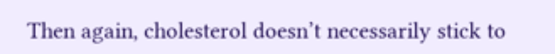Then again, cholesterol doesn’t necessarily stick to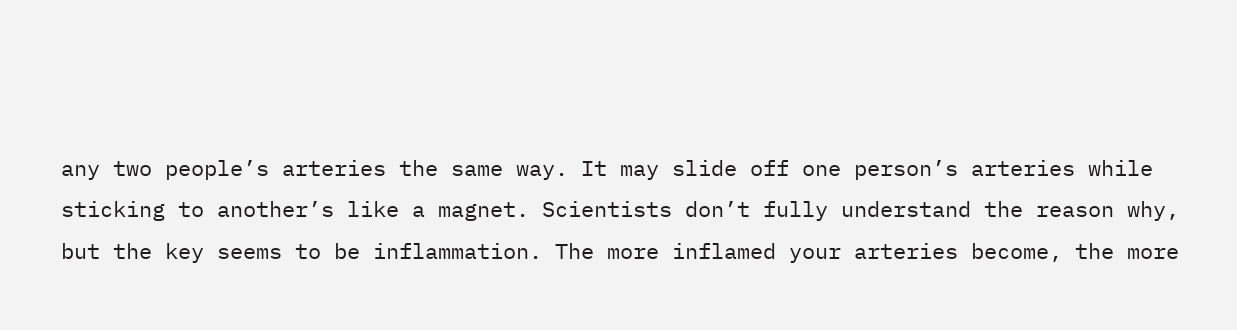any two people’s arteries the same way. It may slide off one person’s arteries while sticking to another’s like a magnet. Scientists don’t fully understand the reason why, but the key seems to be inflammation. The more inflamed your arteries become, the more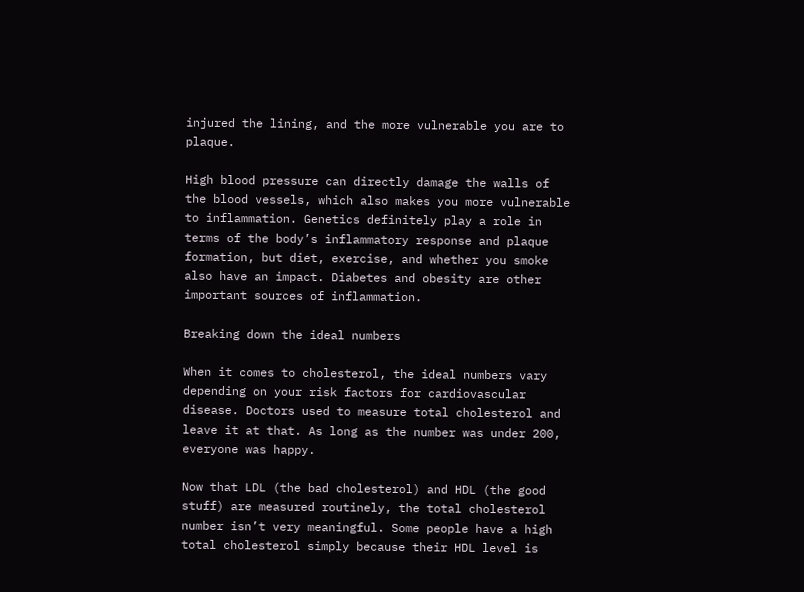injured the lining, and the more vulnerable you are to plaque.

High blood pressure can directly damage the walls of the blood vessels, which also makes you more vulnerable to inflammation. Genetics definitely play a role in terms of the body’s inflammatory response and plaque formation, but diet, exercise, and whether you smoke also have an impact. Diabetes and obesity are other important sources of inflammation.

Breaking down the ideal numbers

When it comes to cholesterol, the ideal numbers vary depending on your risk factors for cardiovascular disease. Doctors used to measure total cholesterol and leave it at that. As long as the number was under 200, everyone was happy.

Now that LDL (the bad cholesterol) and HDL (the good stuff) are measured routinely, the total cholesterol number isn’t very meaningful. Some people have a high total cholesterol simply because their HDL level is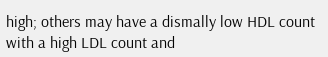high; others may have a dismally low HDL count with a high LDL count and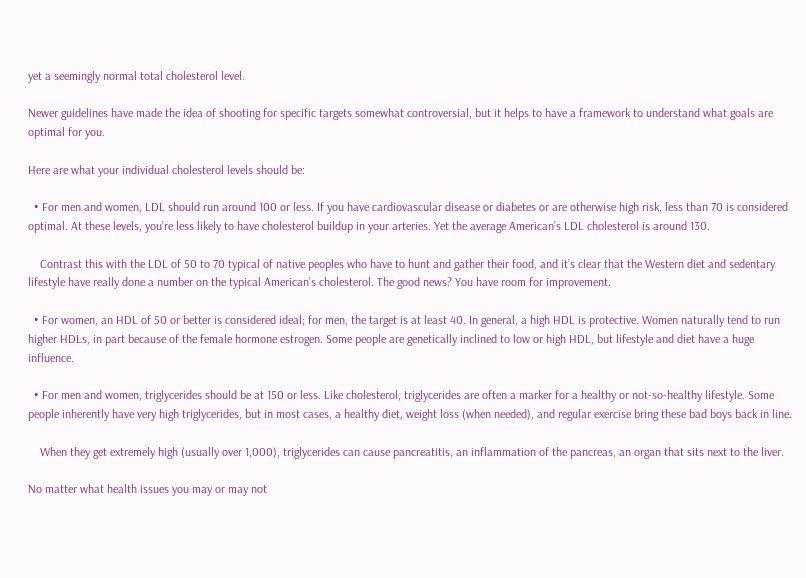yet a seemingly normal total cholesterol level.

Newer guidelines have made the idea of shooting for specific targets somewhat controversial, but it helps to have a framework to understand what goals are optimal for you.

Here are what your individual cholesterol levels should be:

  • For men and women, LDL should run around 100 or less. If you have cardiovascular disease or diabetes or are otherwise high risk, less than 70 is considered optimal. At these levels, you’re less likely to have cholesterol buildup in your arteries. Yet the average American’s LDL cholesterol is around 130.

    Contrast this with the LDL of 50 to 70 typical of native peoples who have to hunt and gather their food, and it’s clear that the Western diet and sedentary lifestyle have really done a number on the typical American’s cholesterol. The good news? You have room for improvement.

  • For women, an HDL of 50 or better is considered ideal; for men, the target is at least 40. In general, a high HDL is protective. Women naturally tend to run higher HDLs, in part because of the female hormone estrogen. Some people are genetically inclined to low or high HDL, but lifestyle and diet have a huge influence.

  • For men and women, triglycerides should be at 150 or less. Like cholesterol, triglycerides are often a marker for a healthy or not-so-healthy lifestyle. Some people inherently have very high triglycerides, but in most cases, a healthy diet, weight loss (when needed), and regular exercise bring these bad boys back in line.

    When they get extremely high (usually over 1,000), triglycerides can cause pancreatitis, an inflammation of the pancreas, an organ that sits next to the liver.

No matter what health issues you may or may not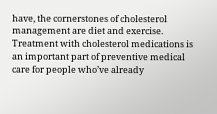have, the cornerstones of cholesterol management are diet and exercise. Treatment with cholesterol medications is an important part of preventive medical care for people who’ve already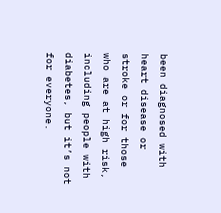been diagnosed with heart disease or stroke or for those who are at high risk, including people with diabetes, but it’s not for everyone.